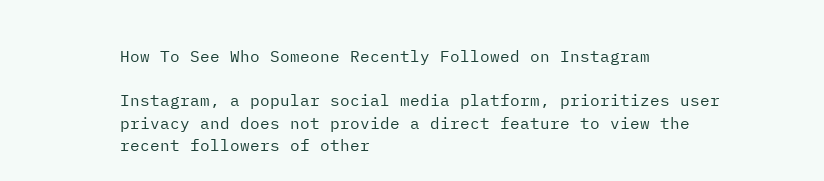How To See Who Someone Recently Followed on Instagram

Instagram, a popular social media platform, prioritizes user privacy and does not provide a direct feature to view the recent followers of other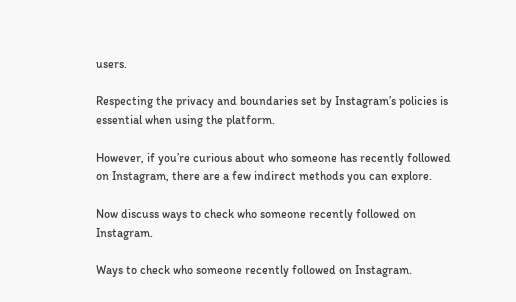users.

Respecting the privacy and boundaries set by Instagram’s policies is essential when using the platform.

However, if you’re curious about who someone has recently followed on Instagram, there are a few indirect methods you can explore.

Now discuss ways to check who someone recently followed on Instagram.

Ways to check who someone recently followed on Instagram.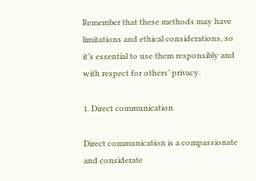Remember that these methods may have limitations and ethical considerations, so it’s essential to use them responsibly and with respect for others’ privacy.

1. Direct communication

Direct communication is a compassionate and considerate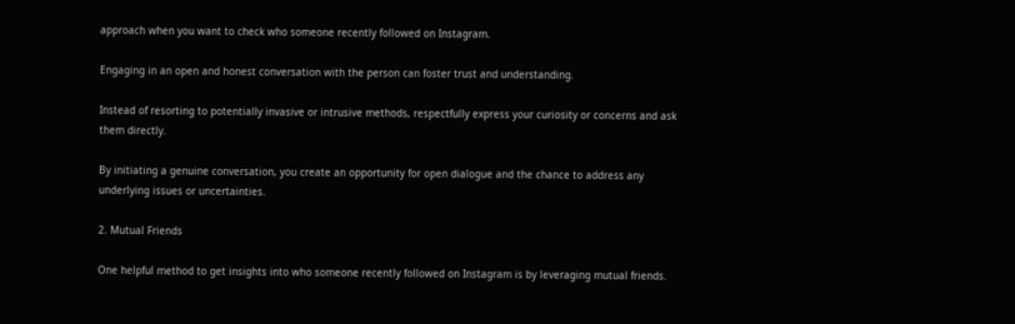approach when you want to check who someone recently followed on Instagram.

Engaging in an open and honest conversation with the person can foster trust and understanding.

Instead of resorting to potentially invasive or intrusive methods, respectfully express your curiosity or concerns and ask them directly.

By initiating a genuine conversation, you create an opportunity for open dialogue and the chance to address any underlying issues or uncertainties.

2. Mutual Friends

One helpful method to get insights into who someone recently followed on Instagram is by leveraging mutual friends.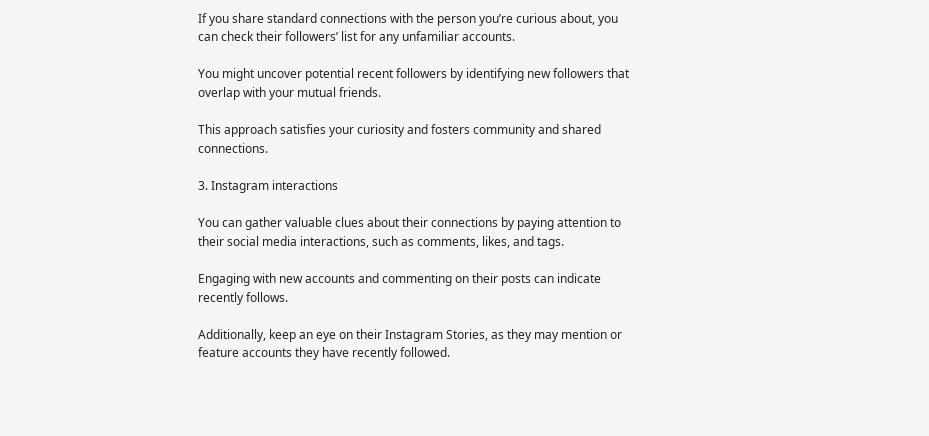If you share standard connections with the person you’re curious about, you can check their followers’ list for any unfamiliar accounts.

You might uncover potential recent followers by identifying new followers that overlap with your mutual friends.

This approach satisfies your curiosity and fosters community and shared connections.

3. Instagram interactions

You can gather valuable clues about their connections by paying attention to their social media interactions, such as comments, likes, and tags.

Engaging with new accounts and commenting on their posts can indicate recently follows.

Additionally, keep an eye on their Instagram Stories, as they may mention or feature accounts they have recently followed.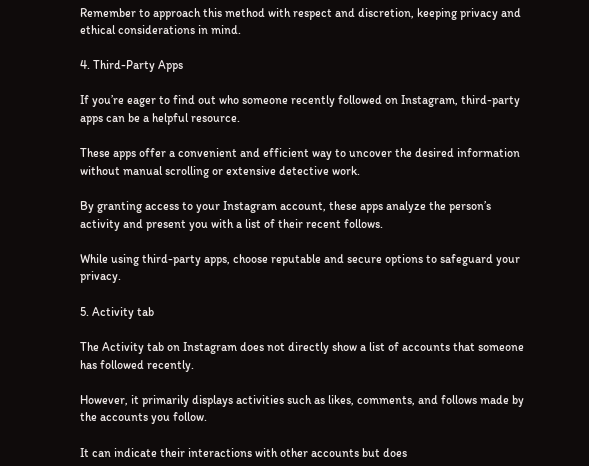Remember to approach this method with respect and discretion, keeping privacy and ethical considerations in mind.

4. Third-Party Apps

If you’re eager to find out who someone recently followed on Instagram, third-party apps can be a helpful resource.

These apps offer a convenient and efficient way to uncover the desired information without manual scrolling or extensive detective work.

By granting access to your Instagram account, these apps analyze the person’s activity and present you with a list of their recent follows.

While using third-party apps, choose reputable and secure options to safeguard your privacy.

5. Activity tab

The Activity tab on Instagram does not directly show a list of accounts that someone has followed recently.

However, it primarily displays activities such as likes, comments, and follows made by the accounts you follow.

It can indicate their interactions with other accounts but does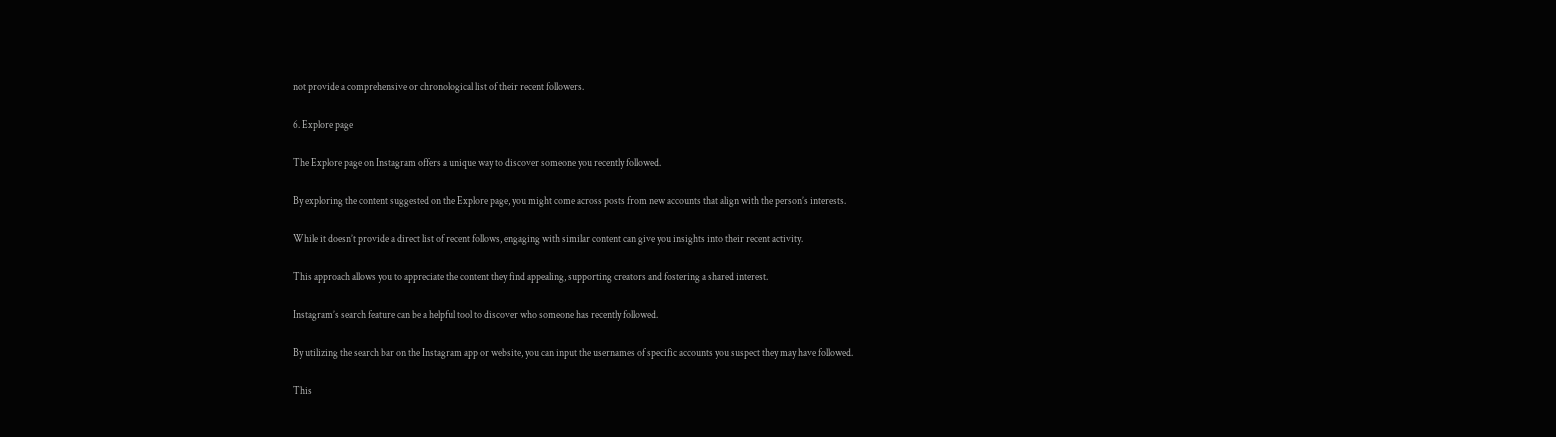not provide a comprehensive or chronological list of their recent followers.

6. Explore page

The Explore page on Instagram offers a unique way to discover someone you recently followed.

By exploring the content suggested on the Explore page, you might come across posts from new accounts that align with the person’s interests.

While it doesn’t provide a direct list of recent follows, engaging with similar content can give you insights into their recent activity.

This approach allows you to appreciate the content they find appealing, supporting creators and fostering a shared interest.

Instagram’s search feature can be a helpful tool to discover who someone has recently followed.

By utilizing the search bar on the Instagram app or website, you can input the usernames of specific accounts you suspect they may have followed.

This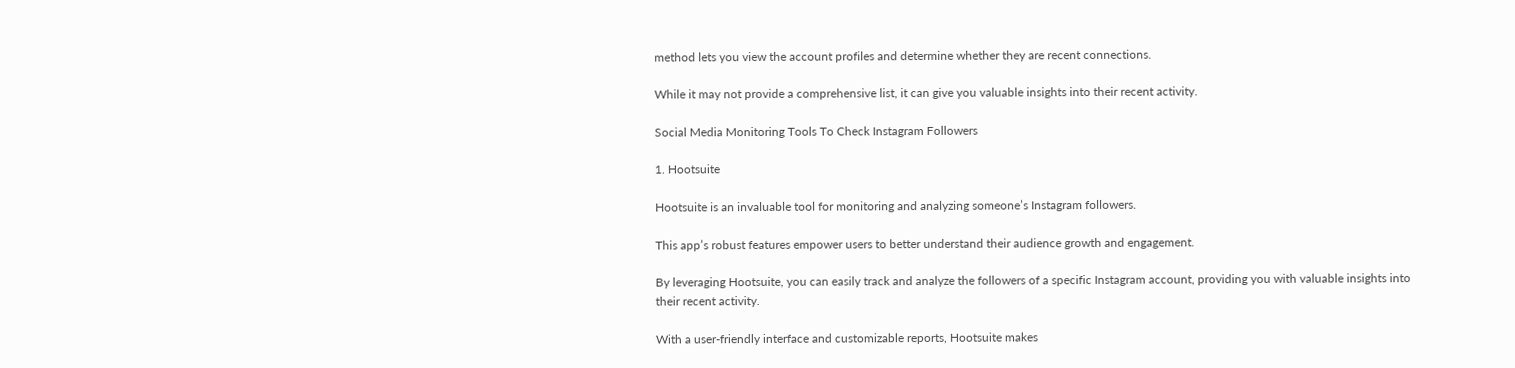method lets you view the account profiles and determine whether they are recent connections.

While it may not provide a comprehensive list, it can give you valuable insights into their recent activity.

Social Media Monitoring Tools To Check Instagram Followers

1. Hootsuite

Hootsuite is an invaluable tool for monitoring and analyzing someone’s Instagram followers.

This app’s robust features empower users to better understand their audience growth and engagement.

By leveraging Hootsuite, you can easily track and analyze the followers of a specific Instagram account, providing you with valuable insights into their recent activity.

With a user-friendly interface and customizable reports, Hootsuite makes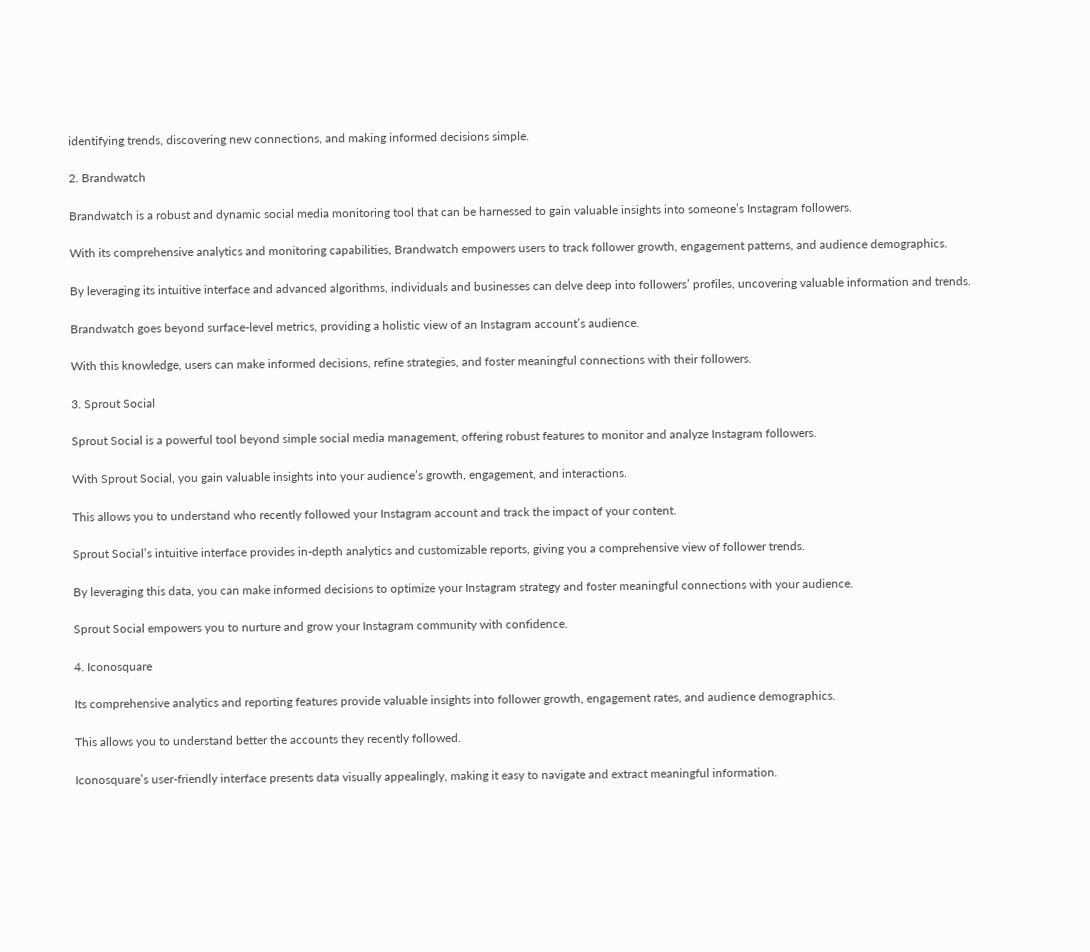identifying trends, discovering new connections, and making informed decisions simple.

2. Brandwatch

Brandwatch is a robust and dynamic social media monitoring tool that can be harnessed to gain valuable insights into someone’s Instagram followers.

With its comprehensive analytics and monitoring capabilities, Brandwatch empowers users to track follower growth, engagement patterns, and audience demographics.

By leveraging its intuitive interface and advanced algorithms, individuals and businesses can delve deep into followers’ profiles, uncovering valuable information and trends.

Brandwatch goes beyond surface-level metrics, providing a holistic view of an Instagram account’s audience.

With this knowledge, users can make informed decisions, refine strategies, and foster meaningful connections with their followers.

3. Sprout Social

Sprout Social is a powerful tool beyond simple social media management, offering robust features to monitor and analyze Instagram followers.

With Sprout Social, you gain valuable insights into your audience’s growth, engagement, and interactions.

This allows you to understand who recently followed your Instagram account and track the impact of your content.

Sprout Social’s intuitive interface provides in-depth analytics and customizable reports, giving you a comprehensive view of follower trends.

By leveraging this data, you can make informed decisions to optimize your Instagram strategy and foster meaningful connections with your audience.

Sprout Social empowers you to nurture and grow your Instagram community with confidence.

4. Iconosquare

Its comprehensive analytics and reporting features provide valuable insights into follower growth, engagement rates, and audience demographics.

This allows you to understand better the accounts they recently followed.

Iconosquare’s user-friendly interface presents data visually appealingly, making it easy to navigate and extract meaningful information.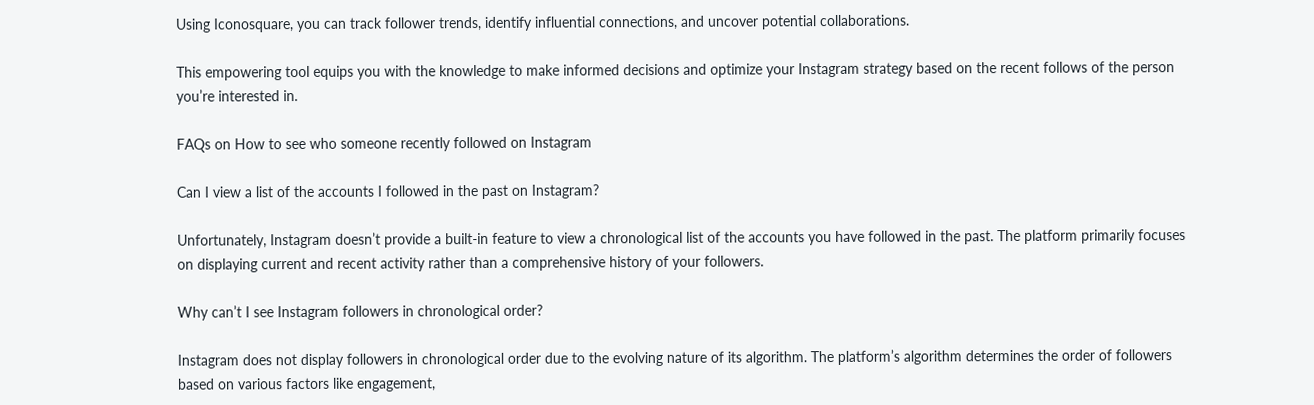Using Iconosquare, you can track follower trends, identify influential connections, and uncover potential collaborations.

This empowering tool equips you with the knowledge to make informed decisions and optimize your Instagram strategy based on the recent follows of the person you’re interested in.

FAQs on How to see who someone recently followed on Instagram

Can I view a list of the accounts I followed in the past on Instagram?

Unfortunately, Instagram doesn’t provide a built-in feature to view a chronological list of the accounts you have followed in the past. The platform primarily focuses on displaying current and recent activity rather than a comprehensive history of your followers.

Why can’t I see Instagram followers in chronological order?

Instagram does not display followers in chronological order due to the evolving nature of its algorithm. The platform’s algorithm determines the order of followers based on various factors like engagement,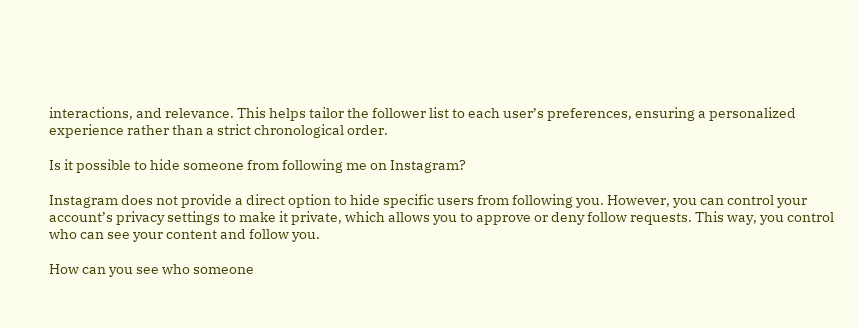interactions, and relevance. This helps tailor the follower list to each user’s preferences, ensuring a personalized experience rather than a strict chronological order.

Is it possible to hide someone from following me on Instagram?

Instagram does not provide a direct option to hide specific users from following you. However, you can control your account’s privacy settings to make it private, which allows you to approve or deny follow requests. This way, you control who can see your content and follow you.

How can you see who someone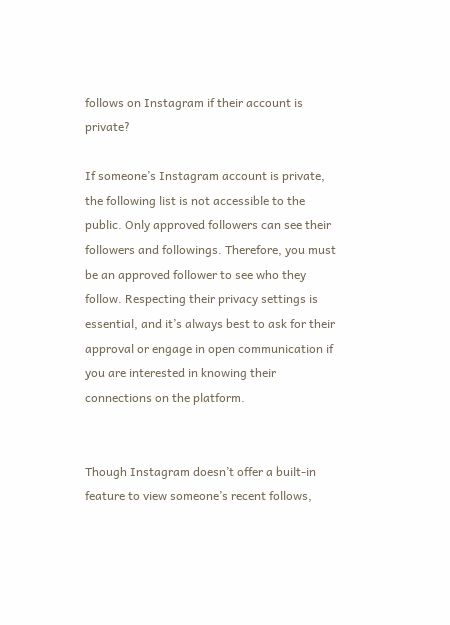follows on Instagram if their account is private?

If someone’s Instagram account is private, the following list is not accessible to the public. Only approved followers can see their followers and followings. Therefore, you must be an approved follower to see who they follow. Respecting their privacy settings is essential, and it’s always best to ask for their approval or engage in open communication if you are interested in knowing their connections on the platform.


Though Instagram doesn’t offer a built-in feature to view someone’s recent follows,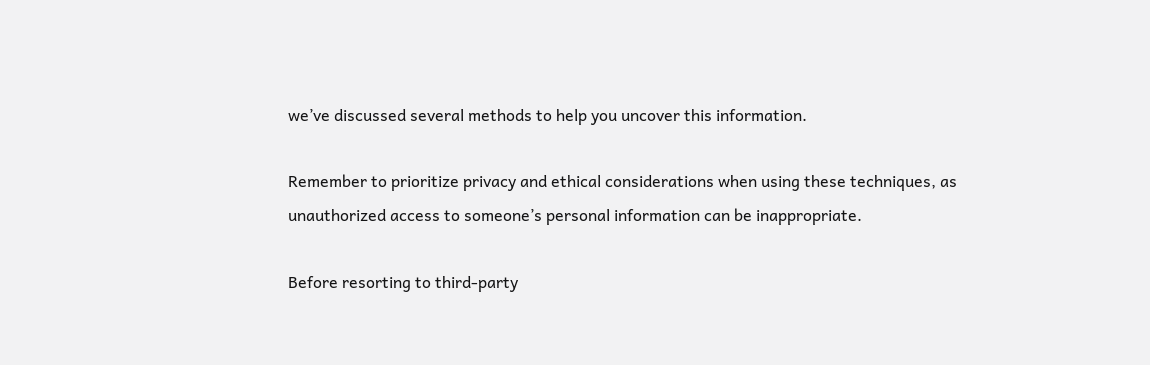we’ve discussed several methods to help you uncover this information.

Remember to prioritize privacy and ethical considerations when using these techniques, as unauthorized access to someone’s personal information can be inappropriate.

Before resorting to third-party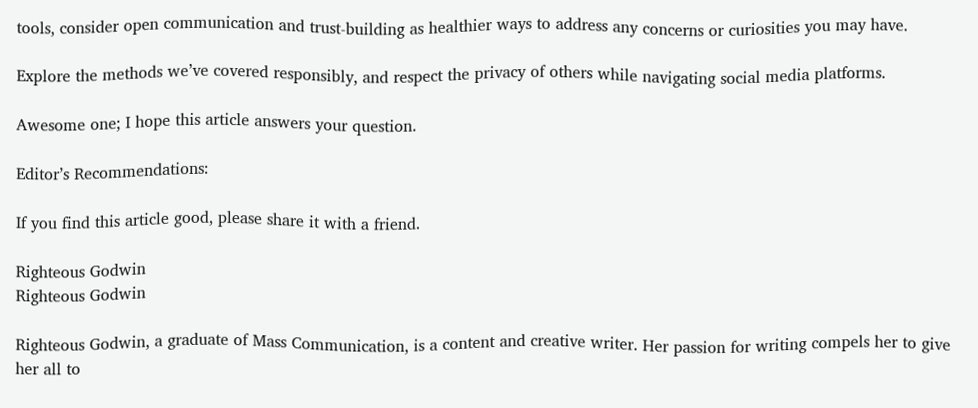tools, consider open communication and trust-building as healthier ways to address any concerns or curiosities you may have.

Explore the methods we’ve covered responsibly, and respect the privacy of others while navigating social media platforms.

Awesome one; I hope this article answers your question.

Editor’s Recommendations:

If you find this article good, please share it with a friend.

Righteous Godwin
Righteous Godwin

Righteous Godwin, a graduate of Mass Communication, is a content and creative writer. Her passion for writing compels her to give her all to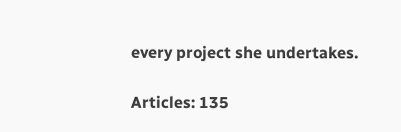every project she undertakes.

Articles: 135